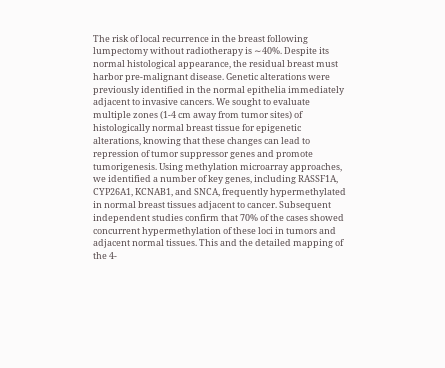The risk of local recurrence in the breast following lumpectomy without radiotherapy is ∼40%. Despite its normal histological appearance, the residual breast must harbor pre-malignant disease. Genetic alterations were previously identified in the normal epithelia immediately adjacent to invasive cancers. We sought to evaluate multiple zones (1-4 cm away from tumor sites) of histologically normal breast tissue for epigenetic alterations, knowing that these changes can lead to repression of tumor suppressor genes and promote tumorigenesis. Using methylation microarray approaches, we identified a number of key genes, including RASSF1A, CYP26A1, KCNAB1, and SNCA, frequently hypermethylated in normal breast tissues adjacent to cancer. Subsequent independent studies confirm that 70% of the cases showed concurrent hypermethylation of these loci in tumors and adjacent normal tissues. This and the detailed mapping of the 4-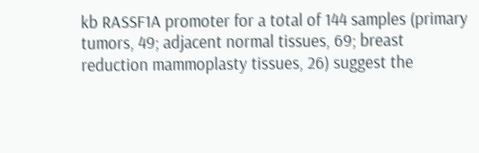kb RASSF1A promoter for a total of 144 samples (primary tumors, 49; adjacent normal tissues, 69; breast reduction mammoplasty tissues, 26) suggest the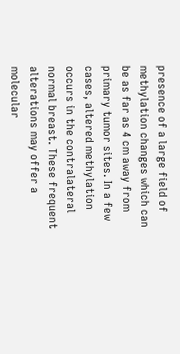presence of a large field of methylation changes which can be as far as 4 cm away from primary tumor sites. In a few cases, altered methylation occurs in the contralateral normal breast. These frequent alterations may offer a molecular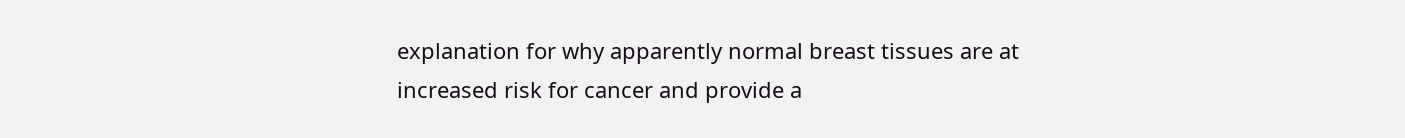explanation for why apparently normal breast tissues are at increased risk for cancer and provide a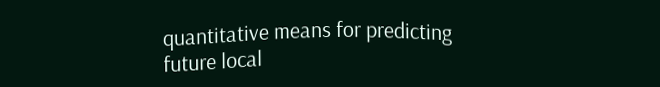quantitative means for predicting future local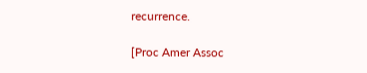recurrence.

[Proc Amer Assoc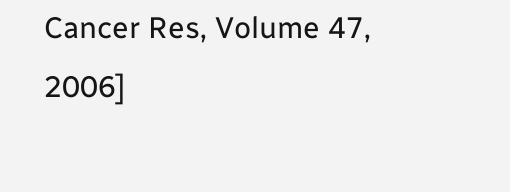Cancer Res, Volume 47, 2006]